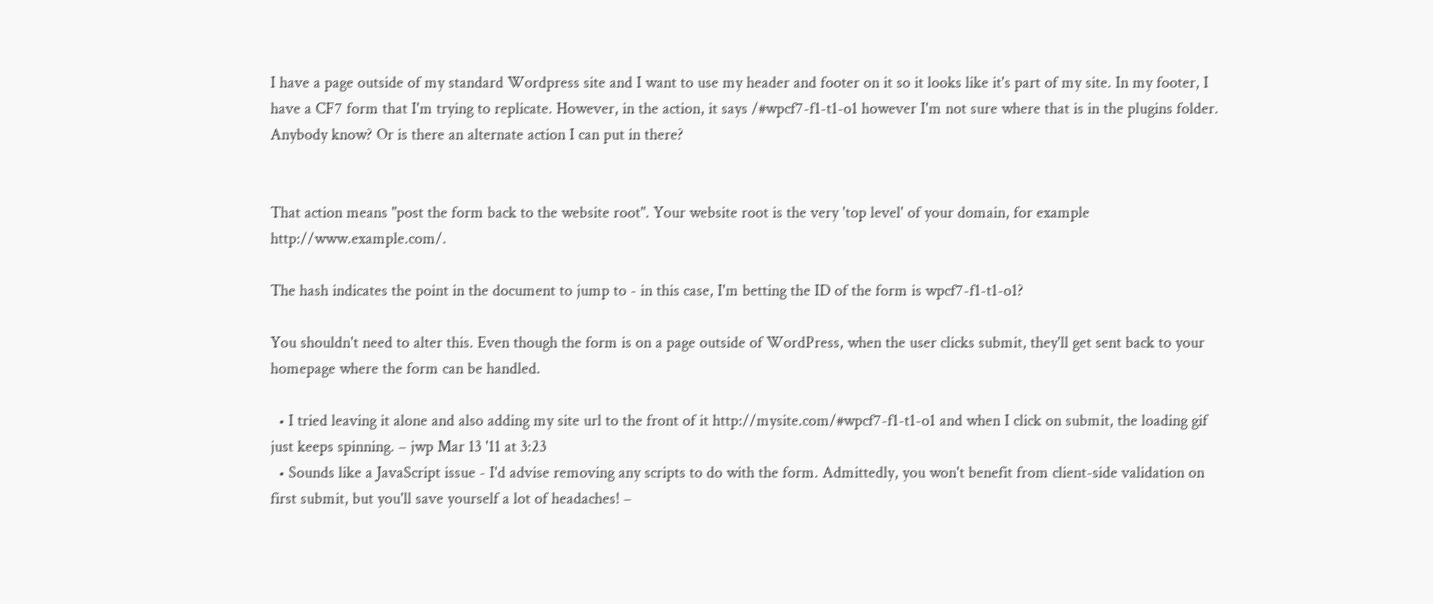I have a page outside of my standard Wordpress site and I want to use my header and footer on it so it looks like it's part of my site. In my footer, I have a CF7 form that I'm trying to replicate. However, in the action, it says /#wpcf7-f1-t1-o1 however I'm not sure where that is in the plugins folder. Anybody know? Or is there an alternate action I can put in there?


That action means "post the form back to the website root". Your website root is the very 'top level' of your domain, for example http://www.example.com/.

The hash indicates the point in the document to jump to - in this case, I'm betting the ID of the form is wpcf7-f1-t1-o1?

You shouldn't need to alter this. Even though the form is on a page outside of WordPress, when the user clicks submit, they'll get sent back to your homepage where the form can be handled.

  • I tried leaving it alone and also adding my site url to the front of it http://mysite.com/#wpcf7-f1-t1-o1 and when I click on submit, the loading gif just keeps spinning. – jwp Mar 13 '11 at 3:23
  • Sounds like a JavaScript issue - I'd advise removing any scripts to do with the form. Admittedly, you won't benefit from client-side validation on first submit, but you'll save yourself a lot of headaches! –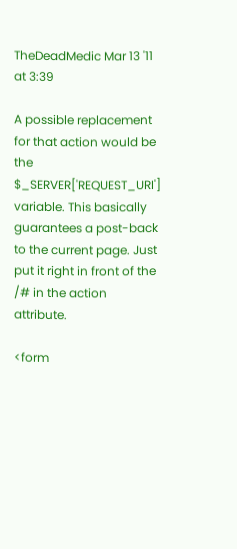TheDeadMedic Mar 13 '11 at 3:39

A possible replacement for that action would be the $_SERVER['REQUEST_URI'] variable. This basically guarantees a post-back to the current page. Just put it right in front of the /# in the action attribute.

<form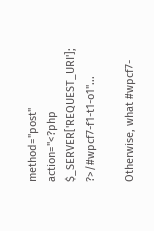method="post" action="<?php $_SERVER['REQUEST_URI']; ?>/#wpcf7-f1-t1-o1"...

Otherwise, what #wpcf7-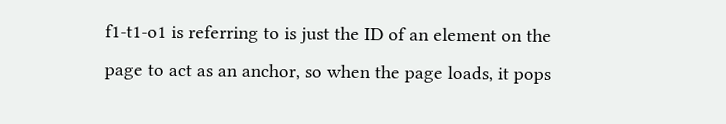f1-t1-o1 is referring to is just the ID of an element on the page to act as an anchor, so when the page loads, it pops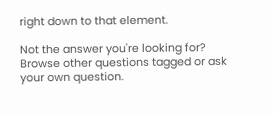right down to that element.

Not the answer you're looking for? Browse other questions tagged or ask your own question.